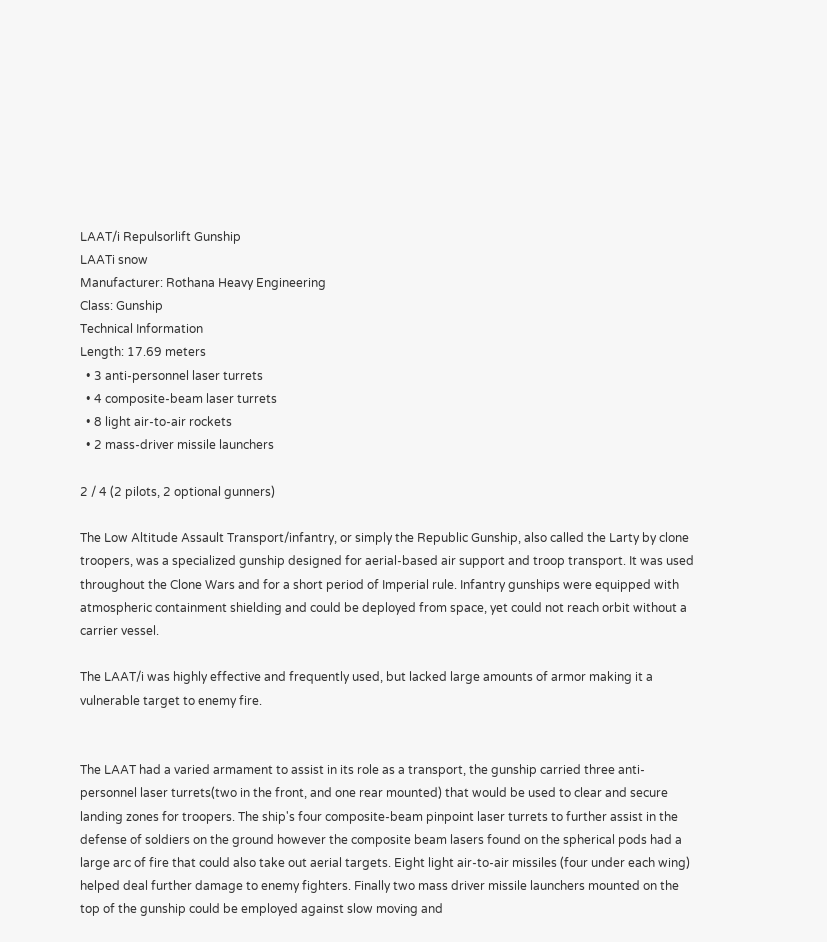LAAT/i Repulsorlift Gunship
LAATi snow
Manufacturer: Rothana Heavy Engineering
Class: Gunship
Technical Information
Length: 17.69 meters
  • 3 anti-personnel laser turrets
  • 4 composite-beam laser turrets
  • 8 light air-to-air rockets
  • 2 mass-driver missile launchers

2 / 4 (2 pilots, 2 optional gunners)

The Low Altitude Assault Transport/infantry, or simply the Republic Gunship, also called the Larty by clone troopers, was a specialized gunship designed for aerial-based air support and troop transport. It was used throughout the Clone Wars and for a short period of Imperial rule. Infantry gunships were equipped with atmospheric containment shielding and could be deployed from space, yet could not reach orbit without a carrier vessel.

The LAAT/i was highly effective and frequently used, but lacked large amounts of armor making it a vulnerable target to enemy fire.


The LAAT had a varied armament to assist in its role as a transport, the gunship carried three anti-personnel laser turrets(two in the front, and one rear mounted) that would be used to clear and secure landing zones for troopers. The ship's four composite-beam pinpoint laser turrets to further assist in the defense of soldiers on the ground however the composite beam lasers found on the spherical pods had a large arc of fire that could also take out aerial targets. Eight light air-to-air missiles (four under each wing) helped deal further damage to enemy fighters. Finally two mass driver missile launchers mounted on the top of the gunship could be employed against slow moving and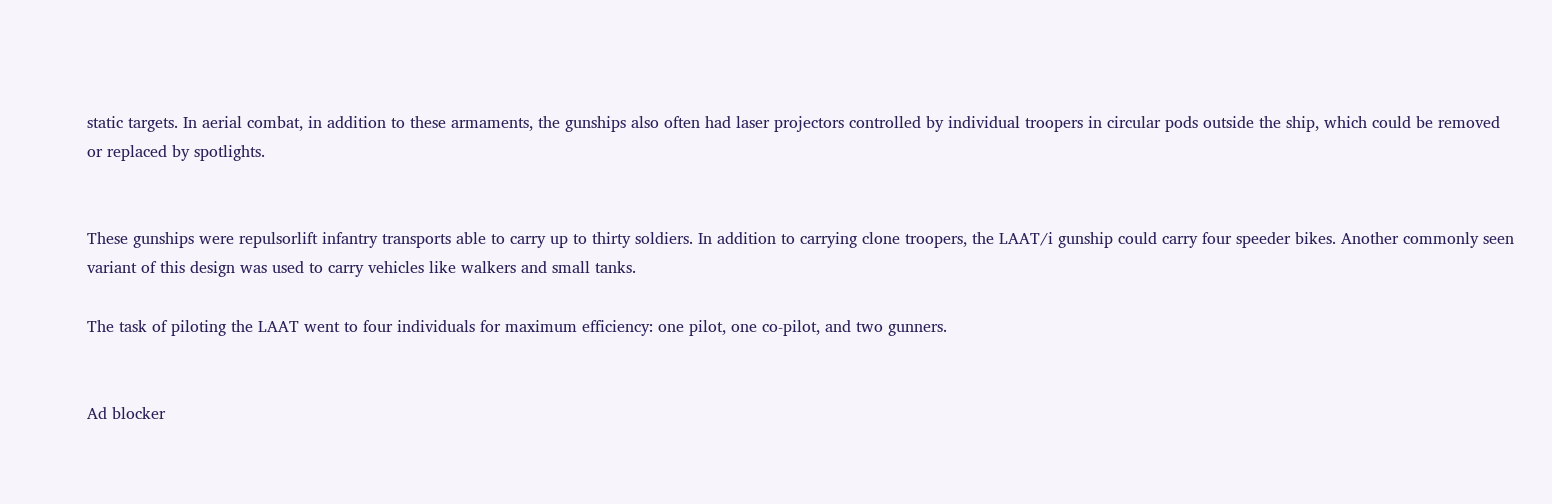static targets. In aerial combat, in addition to these armaments, the gunships also often had laser projectors controlled by individual troopers in circular pods outside the ship, which could be removed or replaced by spotlights.


These gunships were repulsorlift infantry transports able to carry up to thirty soldiers. In addition to carrying clone troopers, the LAAT/i gunship could carry four speeder bikes. Another commonly seen variant of this design was used to carry vehicles like walkers and small tanks.

The task of piloting the LAAT went to four individuals for maximum efficiency: one pilot, one co-pilot, and two gunners.


Ad blocker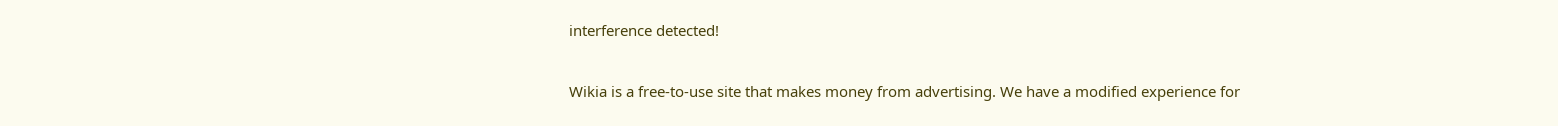interference detected!

Wikia is a free-to-use site that makes money from advertising. We have a modified experience for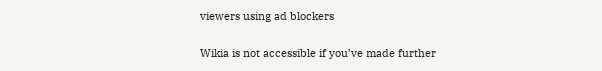viewers using ad blockers

Wikia is not accessible if you’ve made further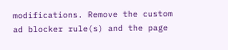modifications. Remove the custom ad blocker rule(s) and the page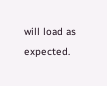will load as expected.